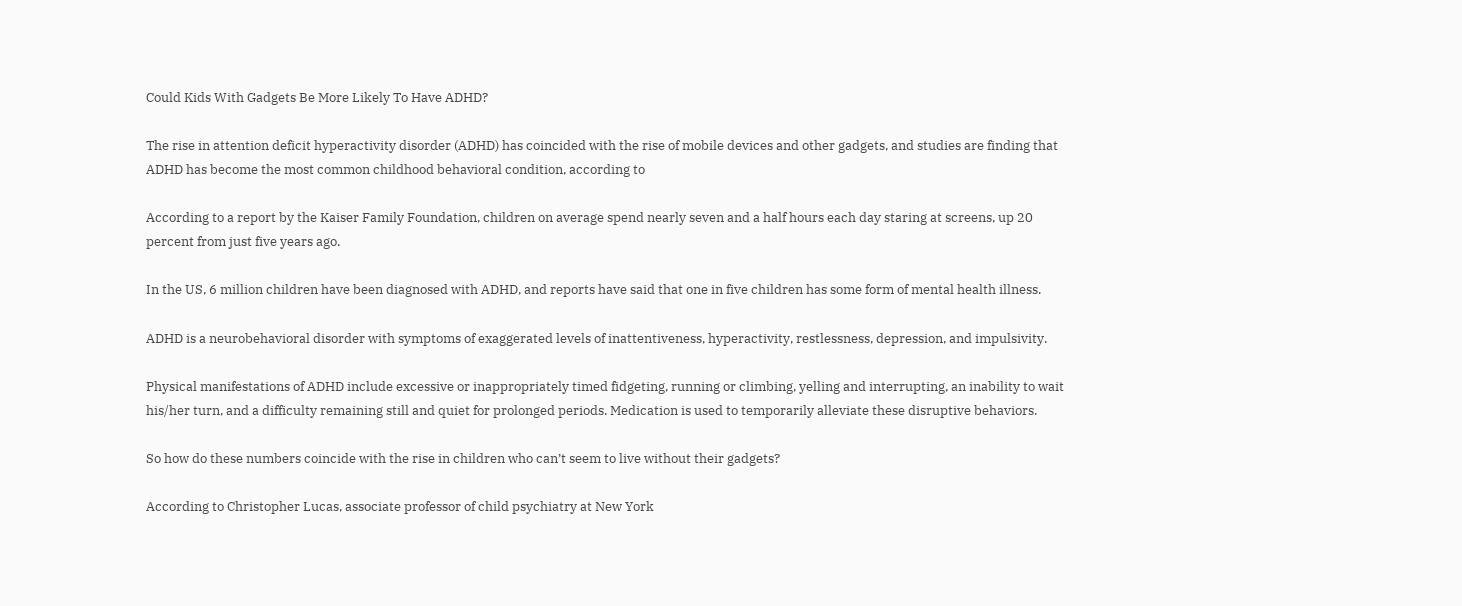Could Kids With Gadgets Be More Likely To Have ADHD?

The rise in attention deficit hyperactivity disorder (ADHD) has coincided with the rise of mobile devices and other gadgets, and studies are finding that ADHD has become the most common childhood behavioral condition, according to

According to a report by the Kaiser Family Foundation, children on average spend nearly seven and a half hours each day staring at screens, up 20 percent from just five years ago.

In the US, 6 million children have been diagnosed with ADHD, and reports have said that one in five children has some form of mental health illness.

ADHD is a neurobehavioral disorder with symptoms of exaggerated levels of inattentiveness, hyperactivity, restlessness, depression, and impulsivity.

Physical manifestations of ADHD include excessive or inappropriately timed fidgeting, running or climbing, yelling and interrupting, an inability to wait his/her turn, and a difficulty remaining still and quiet for prolonged periods. Medication is used to temporarily alleviate these disruptive behaviors.

So how do these numbers coincide with the rise in children who can’t seem to live without their gadgets?

According to Christopher Lucas, associate professor of child psychiatry at New York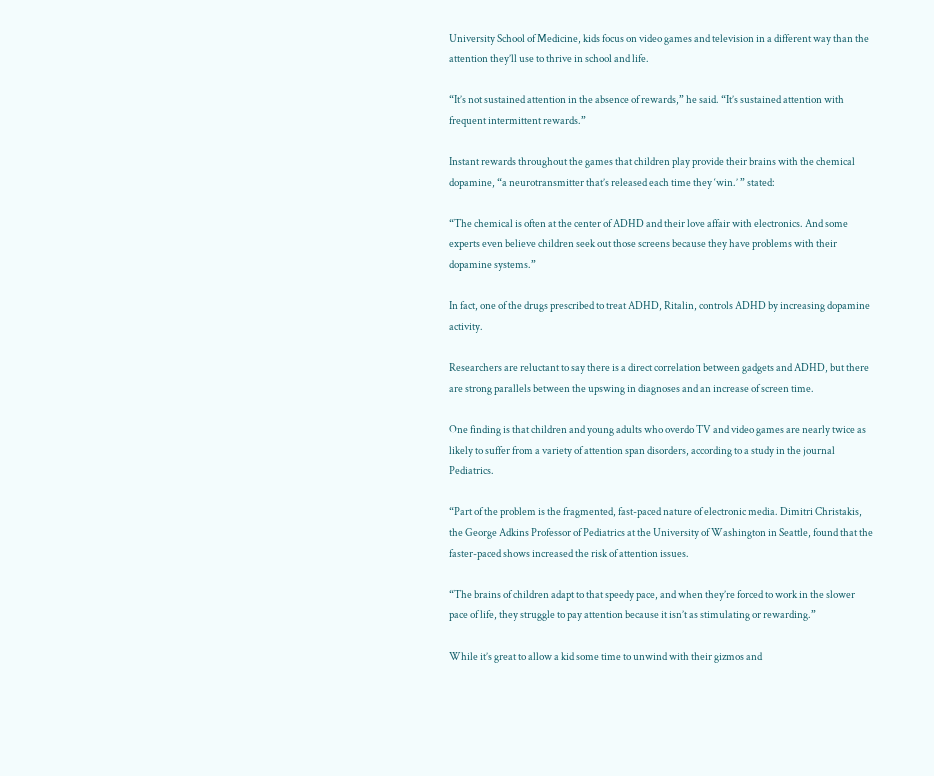University School of Medicine, kids focus on video games and television in a different way than the attention they’ll use to thrive in school and life.

“It’s not sustained attention in the absence of rewards,” he said. “It’s sustained attention with frequent intermittent rewards.”

Instant rewards throughout the games that children play provide their brains with the chemical dopamine, “a neurotransmitter that’s released each time they ‘win.’ ” stated:

“The chemical is often at the center of ADHD and their love affair with electronics. And some experts even believe children seek out those screens because they have problems with their dopamine systems.”

In fact, one of the drugs prescribed to treat ADHD, Ritalin, controls ADHD by increasing dopamine activity.

Researchers are reluctant to say there is a direct correlation between gadgets and ADHD, but there are strong parallels between the upswing in diagnoses and an increase of screen time.

One finding is that children and young adults who overdo TV and video games are nearly twice as likely to suffer from a variety of attention span disorders, according to a study in the journal Pediatrics.

“Part of the problem is the fragmented, fast-paced nature of electronic media. Dimitri Christakis, the George Adkins Professor of Pediatrics at the University of Washington in Seattle, found that the faster-paced shows increased the risk of attention issues.

“The brains of children adapt to that speedy pace, and when they’re forced to work in the slower pace of life, they struggle to pay attention because it isn’t as stimulating or rewarding.”

While it’s great to allow a kid some time to unwind with their gizmos and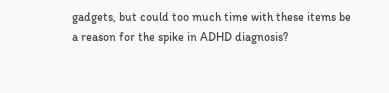gadgets, but could too much time with these items be a reason for the spike in ADHD diagnosis?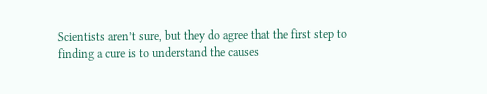Scientists aren’t sure, but they do agree that the first step to finding a cure is to understand the causes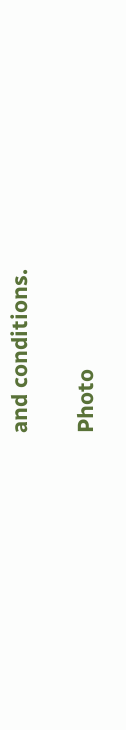and conditions.

Photo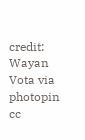credit: Wayan Vota via photopin cc